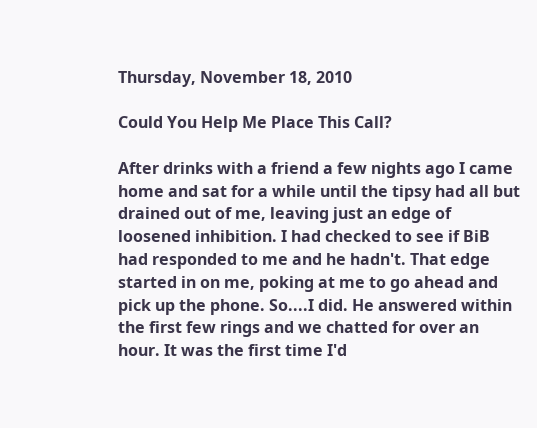Thursday, November 18, 2010

Could You Help Me Place This Call?

After drinks with a friend a few nights ago I came home and sat for a while until the tipsy had all but drained out of me, leaving just an edge of loosened inhibition. I had checked to see if BiB had responded to me and he hadn't. That edge started in on me, poking at me to go ahead and pick up the phone. So....I did. He answered within the first few rings and we chatted for over an hour. It was the first time I'd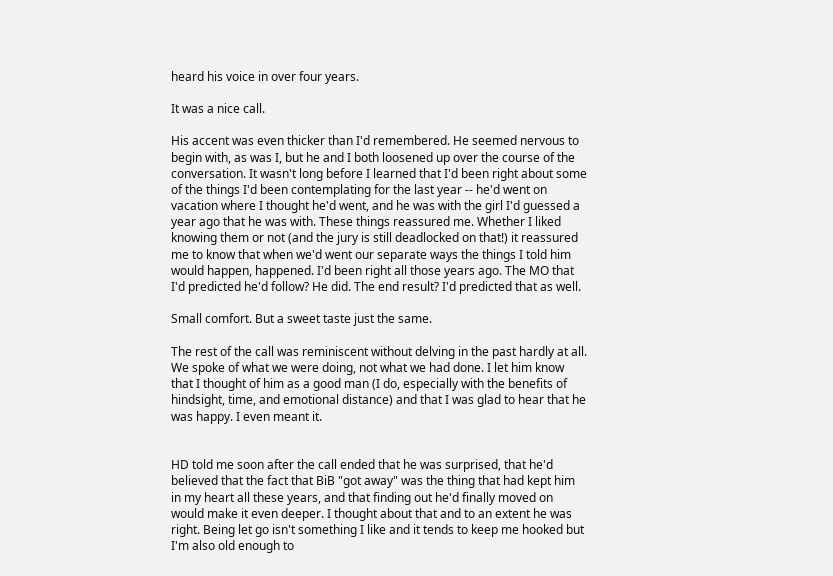heard his voice in over four years.

It was a nice call.

His accent was even thicker than I'd remembered. He seemed nervous to begin with, as was I, but he and I both loosened up over the course of the conversation. It wasn't long before I learned that I'd been right about some of the things I'd been contemplating for the last year -- he'd went on vacation where I thought he'd went, and he was with the girl I'd guessed a year ago that he was with. These things reassured me. Whether I liked knowing them or not (and the jury is still deadlocked on that!) it reassured me to know that when we'd went our separate ways the things I told him would happen, happened. I'd been right all those years ago. The MO that I'd predicted he'd follow? He did. The end result? I'd predicted that as well.

Small comfort. But a sweet taste just the same.

The rest of the call was reminiscent without delving in the past hardly at all. We spoke of what we were doing, not what we had done. I let him know that I thought of him as a good man (I do, especially with the benefits of hindsight, time, and emotional distance) and that I was glad to hear that he was happy. I even meant it.


HD told me soon after the call ended that he was surprised, that he'd believed that the fact that BiB "got away" was the thing that had kept him in my heart all these years, and that finding out he'd finally moved on would make it even deeper. I thought about that and to an extent he was right. Being let go isn't something I like and it tends to keep me hooked but I'm also old enough to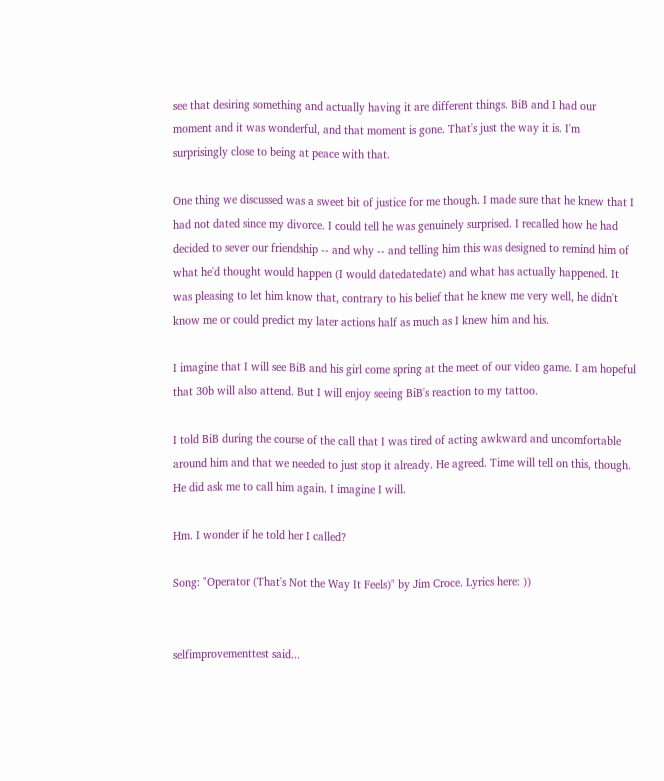see that desiring something and actually having it are different things. BiB and I had our moment and it was wonderful, and that moment is gone. That's just the way it is. I'm surprisingly close to being at peace with that.

One thing we discussed was a sweet bit of justice for me though. I made sure that he knew that I had not dated since my divorce. I could tell he was genuinely surprised. I recalled how he had decided to sever our friendship -- and why -- and telling him this was designed to remind him of what he'd thought would happen (I would datedatedate) and what has actually happened. It was pleasing to let him know that, contrary to his belief that he knew me very well, he didn't know me or could predict my later actions half as much as I knew him and his.

I imagine that I will see BiB and his girl come spring at the meet of our video game. I am hopeful that 30b will also attend. But I will enjoy seeing BiB's reaction to my tattoo.

I told BiB during the course of the call that I was tired of acting awkward and uncomfortable around him and that we needed to just stop it already. He agreed. Time will tell on this, though. He did ask me to call him again. I imagine I will.

Hm. I wonder if he told her I called?

Song: "Operator (That's Not the Way It Feels)" by Jim Croce. Lyrics here: ))


selfimprovementtest said...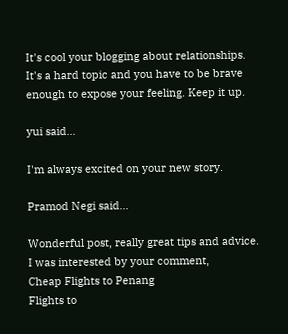It's cool your blogging about relationships. It's a hard topic and you have to be brave enough to expose your feeling. Keep it up.

yui said...

I'm always excited on your new story.

Pramod Negi said...

Wonderful post, really great tips and advice. I was interested by your comment,
Cheap Flights to Penang
Flights to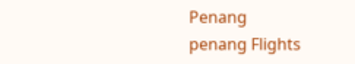Penang
penang Flights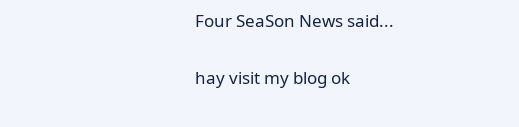Four SeaSon News said...

hay visit my blog ok